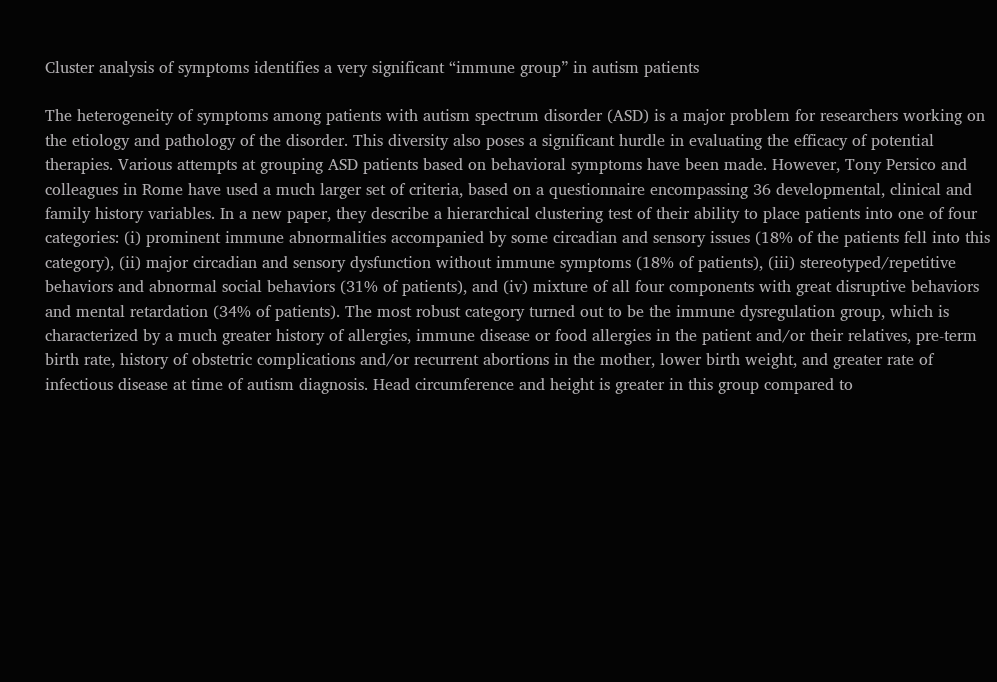Cluster analysis of symptoms identifies a very significant “immune group” in autism patients

The heterogeneity of symptoms among patients with autism spectrum disorder (ASD) is a major problem for researchers working on the etiology and pathology of the disorder. This diversity also poses a significant hurdle in evaluating the efficacy of potential therapies. Various attempts at grouping ASD patients based on behavioral symptoms have been made. However, Tony Persico and colleagues in Rome have used a much larger set of criteria, based on a questionnaire encompassing 36 developmental, clinical and family history variables. In a new paper, they describe a hierarchical clustering test of their ability to place patients into one of four categories: (i) prominent immune abnormalities accompanied by some circadian and sensory issues (18% of the patients fell into this category), (ii) major circadian and sensory dysfunction without immune symptoms (18% of patients), (iii) stereotyped/repetitive behaviors and abnormal social behaviors (31% of patients), and (iv) mixture of all four components with great disruptive behaviors and mental retardation (34% of patients). The most robust category turned out to be the immune dysregulation group, which is characterized by a much greater history of allergies, immune disease or food allergies in the patient and/or their relatives, pre-term birth rate, history of obstetric complications and/or recurrent abortions in the mother, lower birth weight, and greater rate of infectious disease at time of autism diagnosis. Head circumference and height is greater in this group compared to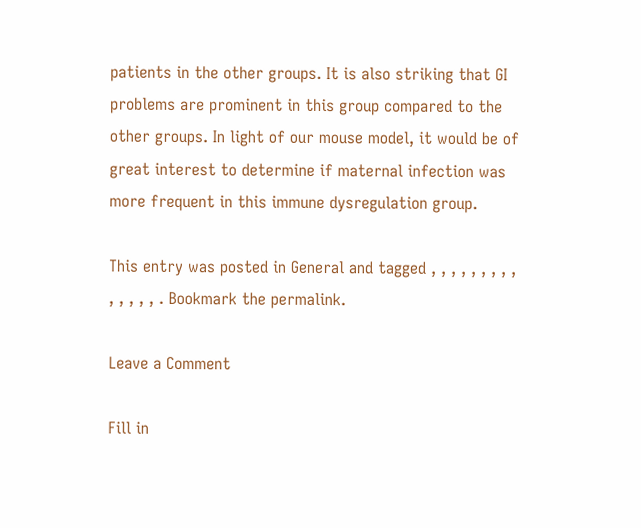patients in the other groups. It is also striking that GI problems are prominent in this group compared to the other groups. In light of our mouse model, it would be of great interest to determine if maternal infection was more frequent in this immune dysregulation group.

This entry was posted in General and tagged , , , , , , , , , , , , , , . Bookmark the permalink.

Leave a Comment

Fill in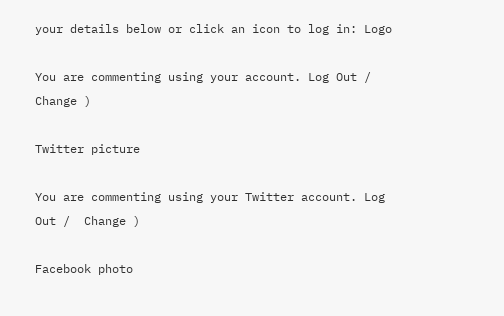your details below or click an icon to log in: Logo

You are commenting using your account. Log Out /  Change )

Twitter picture

You are commenting using your Twitter account. Log Out /  Change )

Facebook photo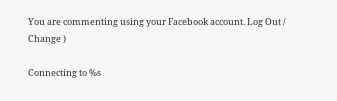You are commenting using your Facebook account. Log Out /  Change )

Connecting to %s